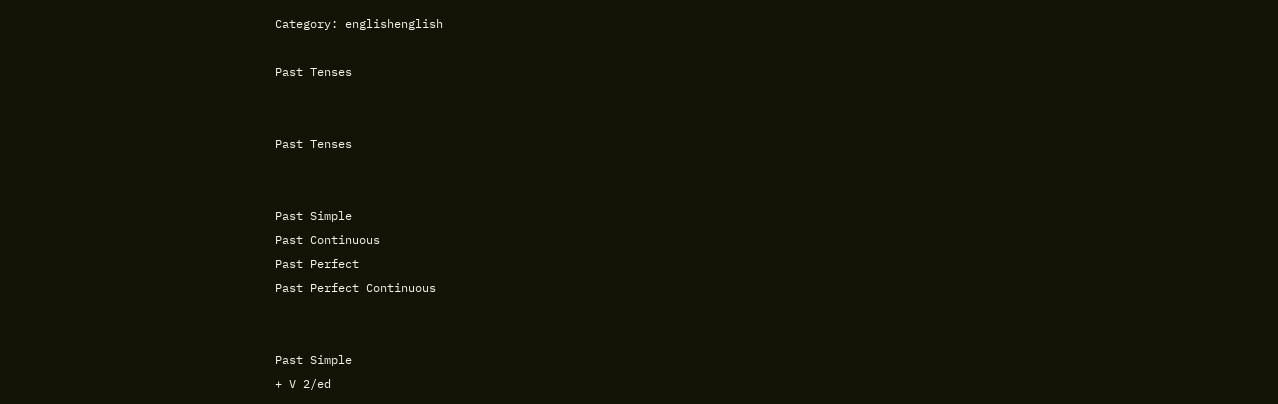Category: englishenglish

Past Tenses


Past Tenses


Past Simple
Past Continuous
Past Perfect
Past Perfect Continuous


Past Simple
+ V 2/ed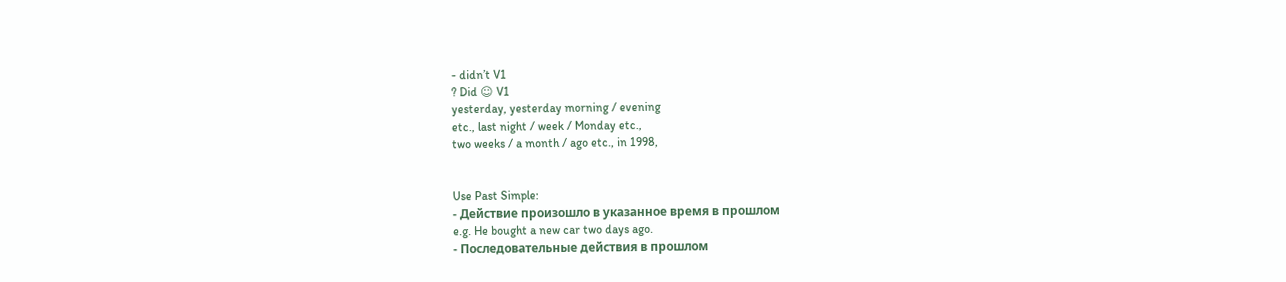- didn’t V1
? Did ☺ V1
yesterday, yesterday morning / evening
etc., last night / week / Monday etc.,
two weeks / a month / ago etc., in 1998,


Use Past Simple:
- Действие произошло в указанное время в прошлом
e.g. He bought a new car two days ago.
- Последовательные действия в прошлом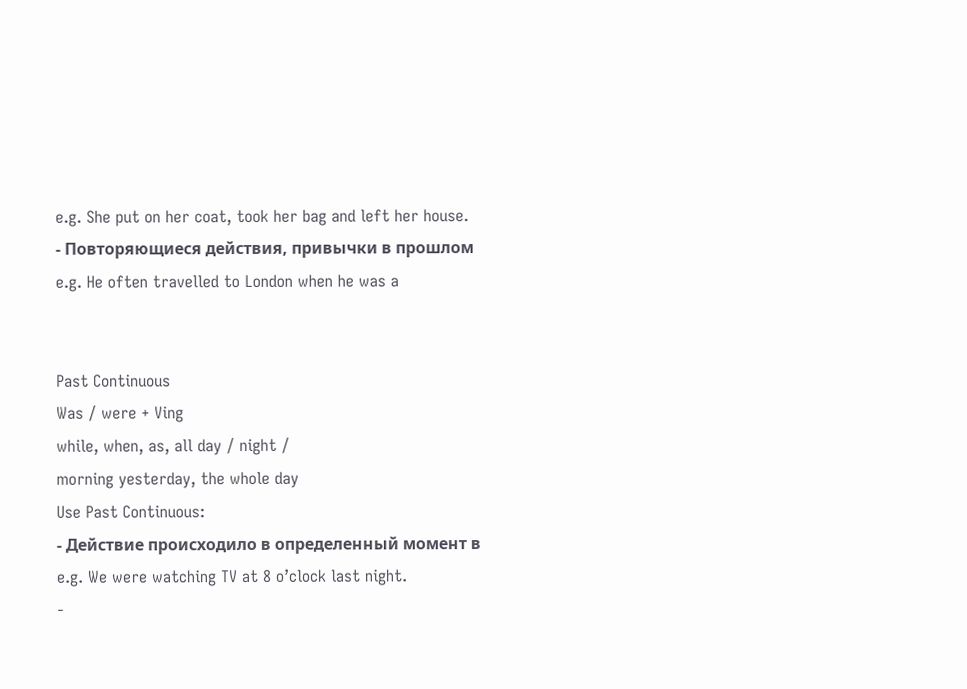e.g. She put on her coat, took her bag and left her house.
- Повторяющиеся действия, привычки в прошлом
e.g. He often travelled to London when he was a


Past Continuous
Was / were + Ving
while, when, as, all day / night /
morning yesterday, the whole day
Use Past Continuous:
- Действие происходило в определенный момент в
e.g. We were watching TV at 8 o’clock last night.
-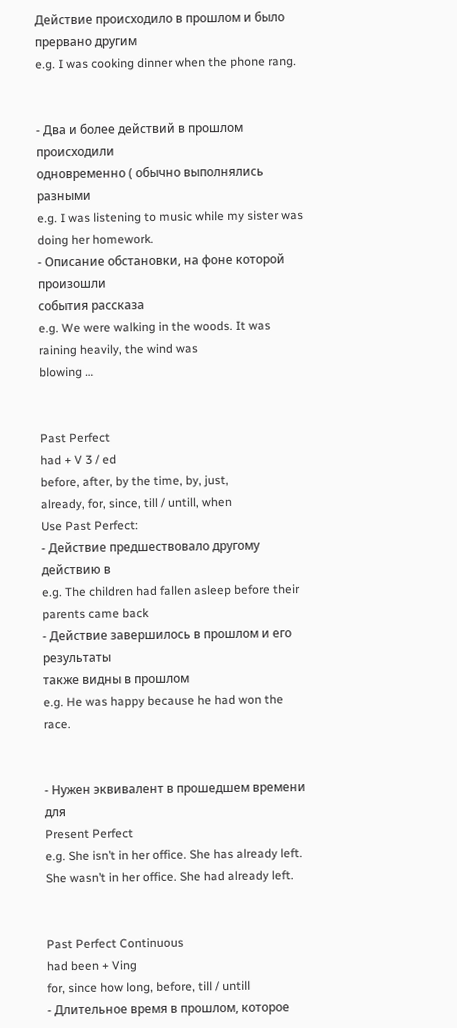Действие происходило в прошлом и было прервано другим
e.g. I was cooking dinner when the phone rang.


- Два и более действий в прошлом происходили
одновременно ( обычно выполнялись разными
e.g. I was listening to music while my sister was doing her homework.
- Описание обстановки, на фоне которой произошли
события рассказа
e.g. We were walking in the woods. It was raining heavily, the wind was
blowing …


Past Perfect
had + V 3 / ed
before, after, by the time, by, just,
already, for, since, till / untill, when
Use Past Perfect:
- Действие предшествовало другому действию в
e.g. The children had fallen asleep before their parents came back
- Действие завершилось в прошлом и его результаты
также видны в прошлом
e.g. He was happy because he had won the race.


- Нужен эквивалент в прошедшем времени для
Present Perfect
e.g. She isn’t in her office. She has already left.
She wasn’t in her office. She had already left.


Past Perfect Continuous
had been + Ving
for, since how long, before, till / untill
- Длительное время в прошлом, которое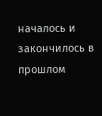началось и
закончилось в прошлом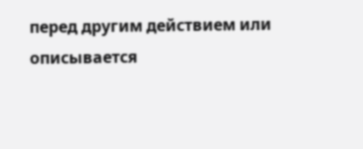перед другим действием или
описывается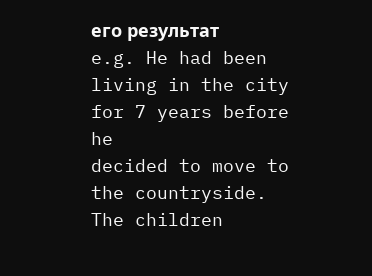его результат
e.g. He had been living in the city for 7 years before he
decided to move to the countryside.
The children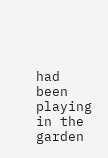had been playing in the garden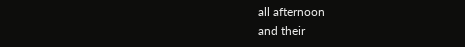all afternoon
and their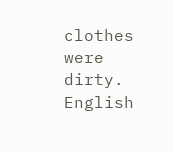clothes were dirty.
English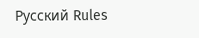Русский Rules